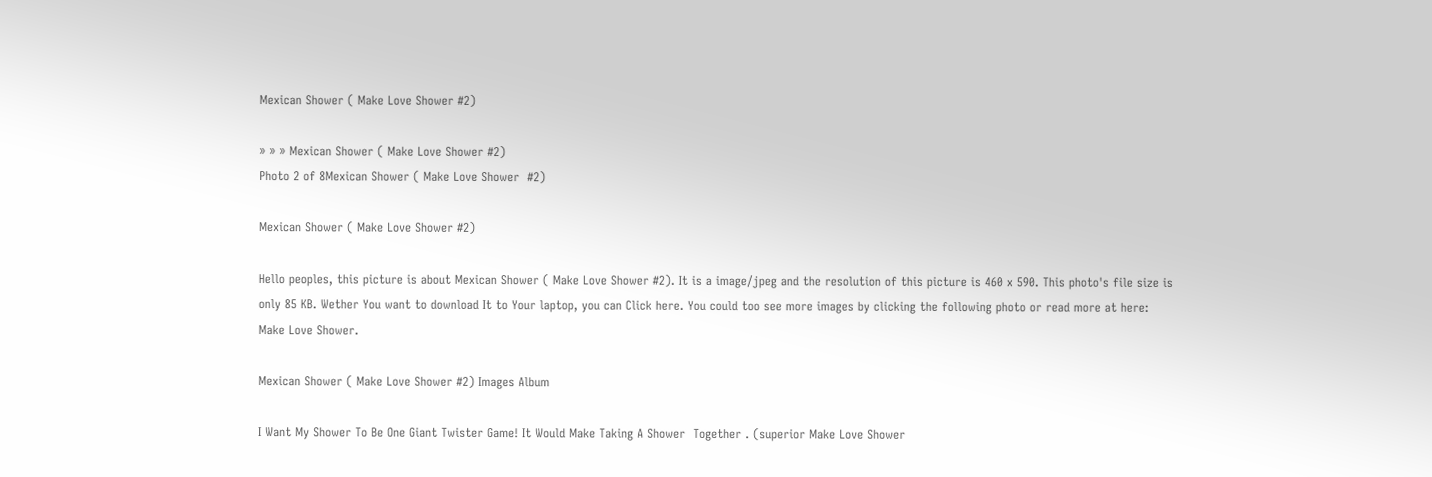Mexican Shower ( Make Love Shower #2)

» » » Mexican Shower ( Make Love Shower #2)
Photo 2 of 8Mexican Shower ( Make Love Shower  #2)

Mexican Shower ( Make Love Shower #2)

Hello peoples, this picture is about Mexican Shower ( Make Love Shower #2). It is a image/jpeg and the resolution of this picture is 460 x 590. This photo's file size is only 85 KB. Wether You want to download It to Your laptop, you can Click here. You could too see more images by clicking the following photo or read more at here: Make Love Shower.

Mexican Shower ( Make Love Shower #2) Images Album

I Want My Shower To Be One Giant Twister Game! It Would Make Taking A Shower  Together . (superior Make Love Shower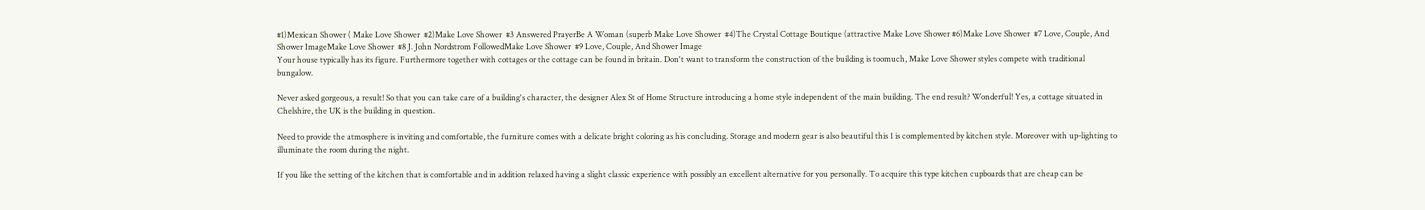#1)Mexican Shower ( Make Love Shower  #2)Make Love Shower  #3 Answered PrayerBe A Woman (superb Make Love Shower  #4)The Crystal Cottage Boutique (attractive Make Love Shower #6)Make Love Shower  #7 Love, Couple, And Shower ImageMake Love Shower  #8 J. John Nordstrom FollowedMake Love Shower  #9 Love, Couple, And Shower Image
Your house typically has its figure. Furthermore together with cottages or the cottage can be found in britain. Don't want to transform the construction of the building is toomuch, Make Love Shower styles compete with traditional bungalow.

Never asked gorgeous, a result! So that you can take care of a building's character, the designer Alex St of Home Structure introducing a home style independent of the main building. The end result? Wonderful! Yes, a cottage situated in Chelshire, the UK is the building in question.

Need to provide the atmosphere is inviting and comfortable, the furniture comes with a delicate bright coloring as his concluding. Storage and modern gear is also beautiful this 1 is complemented by kitchen style. Moreover with up-lighting to illuminate the room during the night.

If you like the setting of the kitchen that is comfortable and in addition relaxed having a slight classic experience with possibly an excellent alternative for you personally. To acquire this type kitchen cupboards that are cheap can be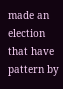made an election that have pattern by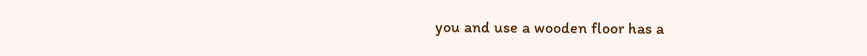you and use a wooden floor has a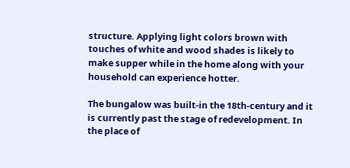structure. Applying light colors brown with touches of white and wood shades is likely to make supper while in the home along with your household can experience hotter.

The bungalow was built-in the 18th-century and it is currently past the stage of redevelopment. In the place of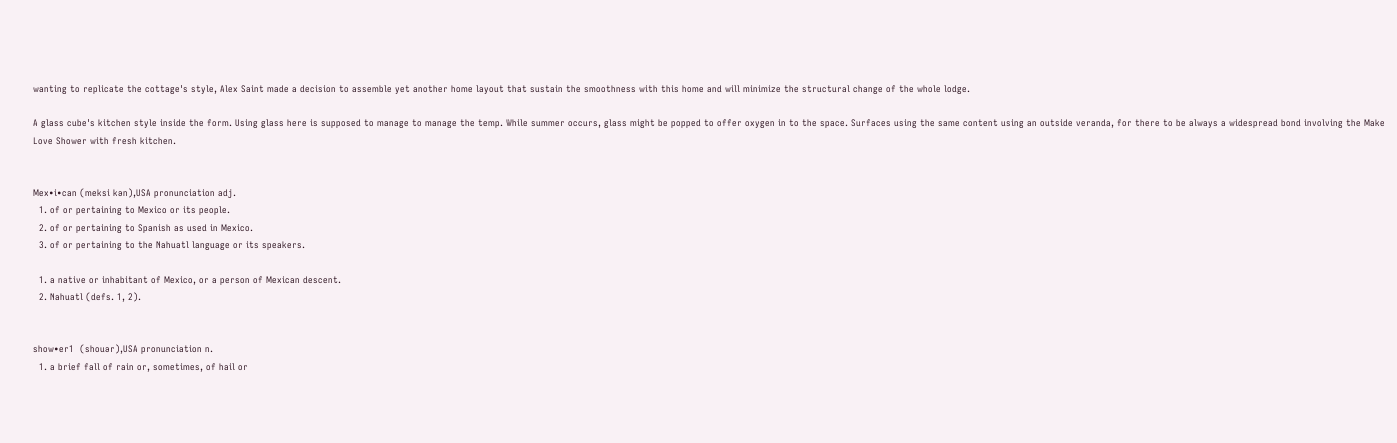wanting to replicate the cottage's style, Alex Saint made a decision to assemble yet another home layout that sustain the smoothness with this home and will minimize the structural change of the whole lodge.

A glass cube's kitchen style inside the form. Using glass here is supposed to manage to manage the temp. While summer occurs, glass might be popped to offer oxygen in to the space. Surfaces using the same content using an outside veranda, for there to be always a widespread bond involving the Make Love Shower with fresh kitchen.


Mex•i•can (meksi kən),USA pronunciation adj.
  1. of or pertaining to Mexico or its people.
  2. of or pertaining to Spanish as used in Mexico.
  3. of or pertaining to the Nahuatl language or its speakers.

  1. a native or inhabitant of Mexico, or a person of Mexican descent.
  2. Nahuatl (defs. 1, 2).


show•er1  (shouər),USA pronunciation n.
  1. a brief fall of rain or, sometimes, of hail or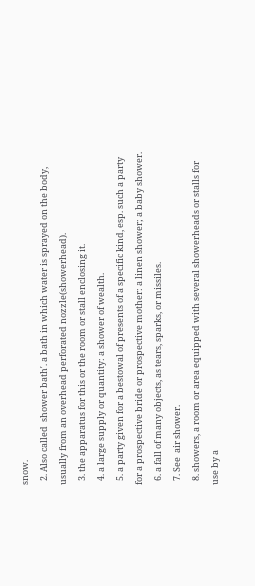snow.
  2. Also called  shower bath′. a bath in which water is sprayed on the body, usually from an overhead perforated nozzle(showerhead).
  3. the apparatus for this or the room or stall enclosing it.
  4. a large supply or quantity: a shower of wealth.
  5. a party given for a bestowal of presents of a specific kind, esp. such a party for a prospective bride or prospective mother: a linen shower; a baby shower.
  6. a fall of many objects, as tears, sparks, or missiles.
  7. See  air shower.
  8. showers, a room or area equipped with several showerheads or stalls for use by a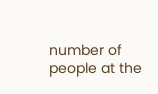number of people at the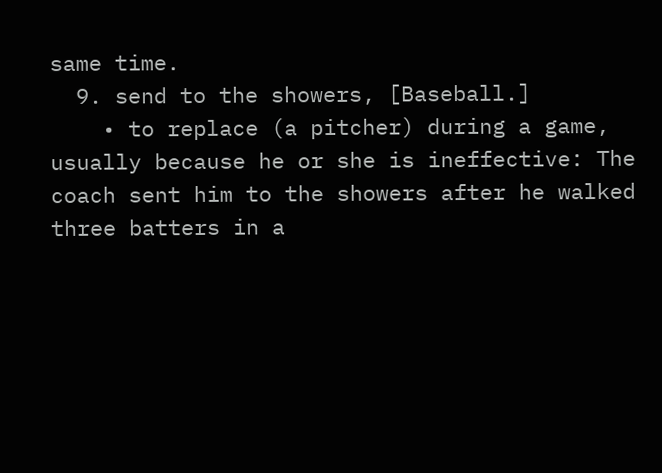same time.
  9. send to the showers, [Baseball.]
    • to replace (a pitcher) during a game, usually because he or she is ineffective: The coach sent him to the showers after he walked three batters in a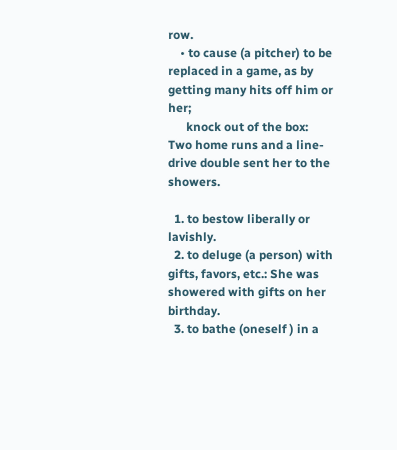row.
    • to cause (a pitcher) to be replaced in a game, as by getting many hits off him or her;
      knock out of the box: Two home runs and a line-drive double sent her to the showers.

  1. to bestow liberally or lavishly.
  2. to deluge (a person) with gifts, favors, etc.: She was showered with gifts on her birthday.
  3. to bathe (oneself ) in a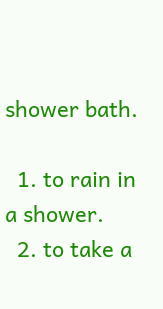shower bath.

  1. to rain in a shower.
  2. to take a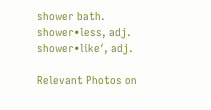shower bath.
shower•less, adj.
shower•like′, adj.

Relevant Photos on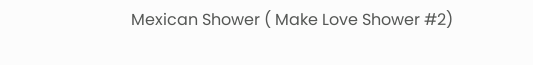Mexican Shower ( Make Love Shower #2)